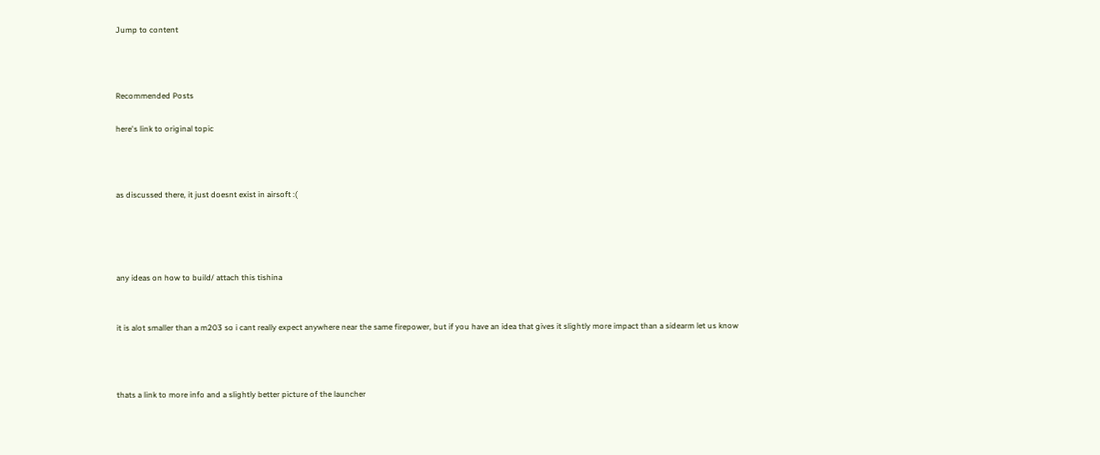Jump to content



Recommended Posts

here's link to original topic



as discussed there, it just doesnt exist in airsoft :(




any ideas on how to build/ attach this tishina


it is alot smaller than a m203 so i cant really expect anywhere near the same firepower, but if you have an idea that gives it slightly more impact than a sidearm let us know



thats a link to more info and a slightly better picture of the launcher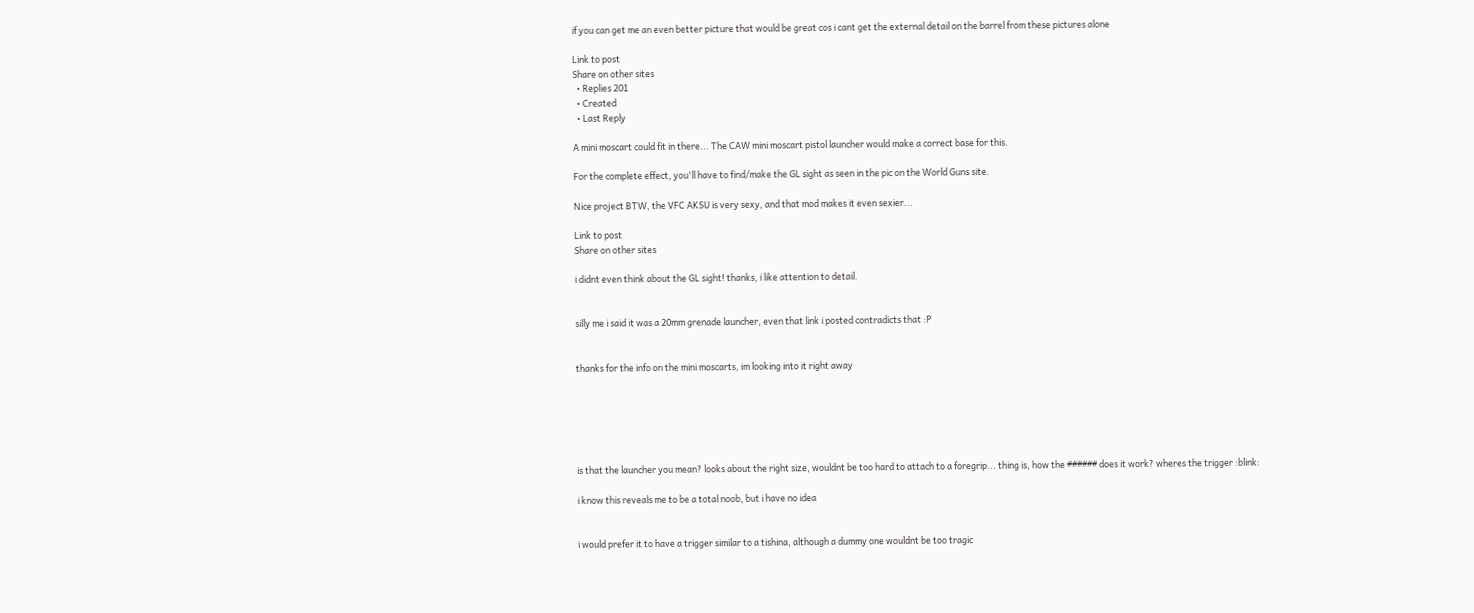if you can get me an even better picture that would be great cos i cant get the external detail on the barrel from these pictures alone

Link to post
Share on other sites
  • Replies 201
  • Created
  • Last Reply

A mini moscart could fit in there... The CAW mini moscart pistol launcher would make a correct base for this.

For the complete effect, you'll have to find/make the GL sight as seen in the pic on the World Guns site.

Nice project BTW, the VFC AKSU is very sexy, and that mod makes it even sexier...

Link to post
Share on other sites

i didnt even think about the GL sight! thanks, i like attention to detail.


silly me i said it was a 20mm grenade launcher, even that link i posted contradicts that :P


thanks for the info on the mini moscarts, im looking into it right away






is that the launcher you mean? looks about the right size, wouldnt be too hard to attach to a foregrip... thing is, how the ###### does it work? wheres the trigger :blink:

i know this reveals me to be a total noob, but i have no idea


i would prefer it to have a trigger similar to a tishina, although a dummy one wouldnt be too tragic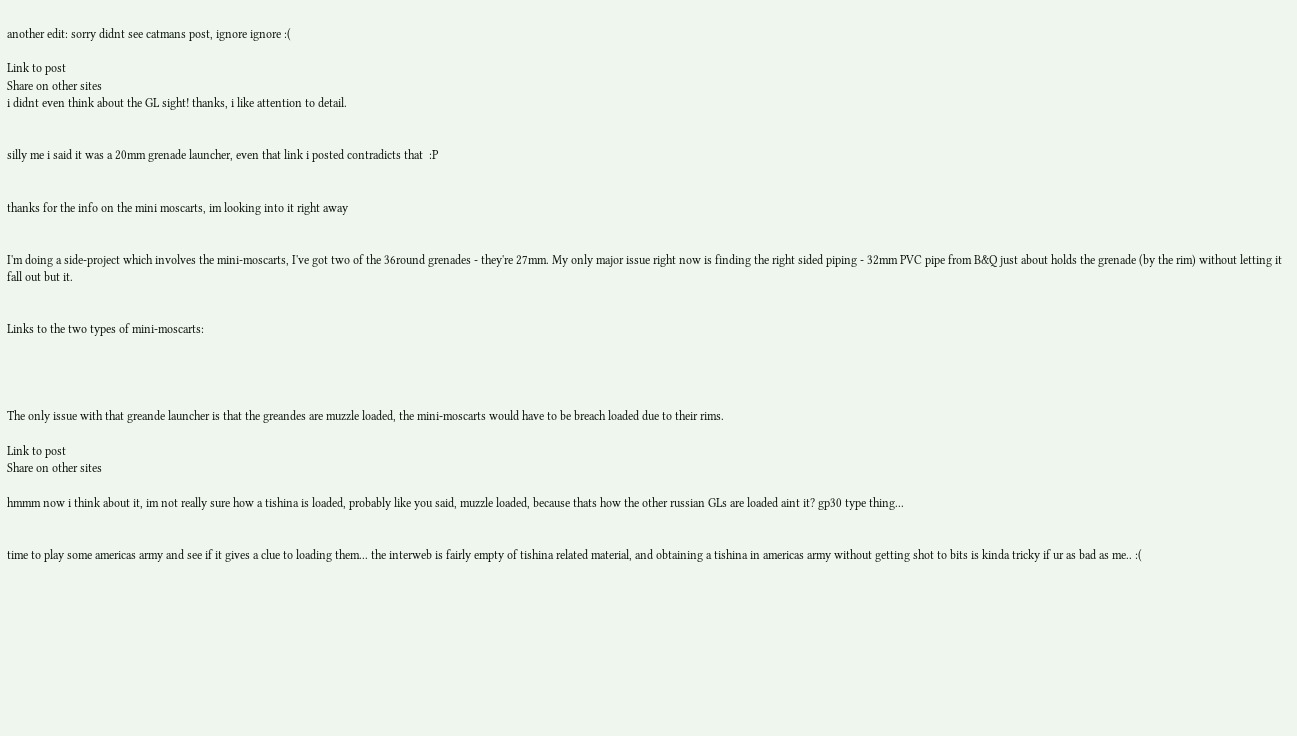another edit: sorry didnt see catmans post, ignore ignore :(

Link to post
Share on other sites
i didnt even think about the GL sight! thanks, i like attention to detail.


silly me i said it was a 20mm grenade launcher, even that link i posted contradicts that  :P


thanks for the info on the mini moscarts, im looking into it right away


I'm doing a side-project which involves the mini-moscarts, I've got two of the 36round grenades - they're 27mm. My only major issue right now is finding the right sided piping - 32mm PVC pipe from B&Q just about holds the grenade (by the rim) without letting it fall out but it.


Links to the two types of mini-moscarts:




The only issue with that greande launcher is that the greandes are muzzle loaded, the mini-moscarts would have to be breach loaded due to their rims.

Link to post
Share on other sites

hmmm now i think about it, im not really sure how a tishina is loaded, probably like you said, muzzle loaded, because thats how the other russian GLs are loaded aint it? gp30 type thing...


time to play some americas army and see if it gives a clue to loading them... the interweb is fairly empty of tishina related material, and obtaining a tishina in americas army without getting shot to bits is kinda tricky if ur as bad as me.. :(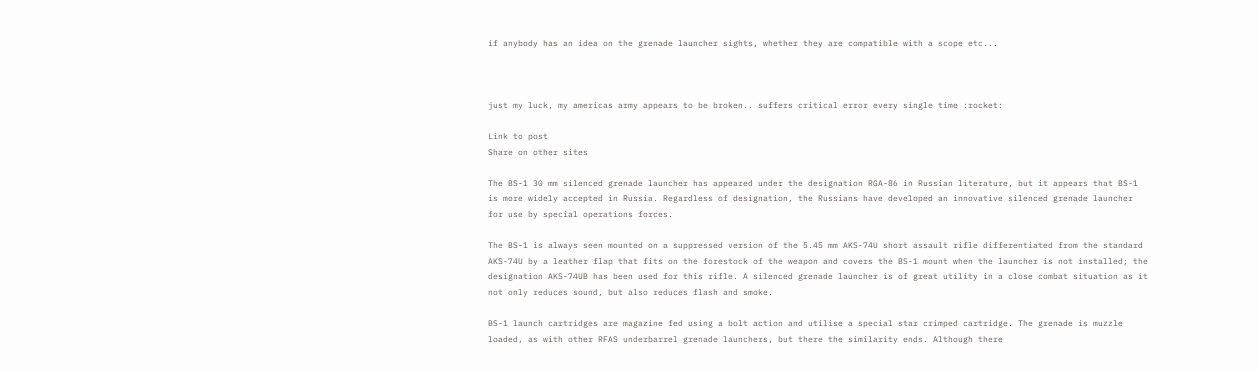if anybody has an idea on the grenade launcher sights, whether they are compatible with a scope etc...



just my luck, my americas army appears to be broken.. suffers critical error every single time :rocket:

Link to post
Share on other sites

The BS-1 30 mm silenced grenade launcher has appeared under the designation RGA-86 in Russian literature, but it appears that BS-1 is more widely accepted in Russia. Regardless of designation, the Russians have developed an innovative silenced grenade launcher for use by special operations forces.

The BS-1 is always seen mounted on a suppressed version of the 5.45 mm AKS-74U short assault rifle differentiated from the standard AKS-74U by a leather flap that fits on the forestock of the weapon and covers the BS-1 mount when the launcher is not installed; the designation AKS-74UB has been used for this rifle. A silenced grenade launcher is of great utility in a close combat situation as it not only reduces sound, but also reduces flash and smoke.

BS-1 launch cartridges are magazine fed using a bolt action and utilise a special star crimped cartridge. The grenade is muzzle loaded, as with other RFAS underbarrel grenade launchers, but there the similarity ends. Although there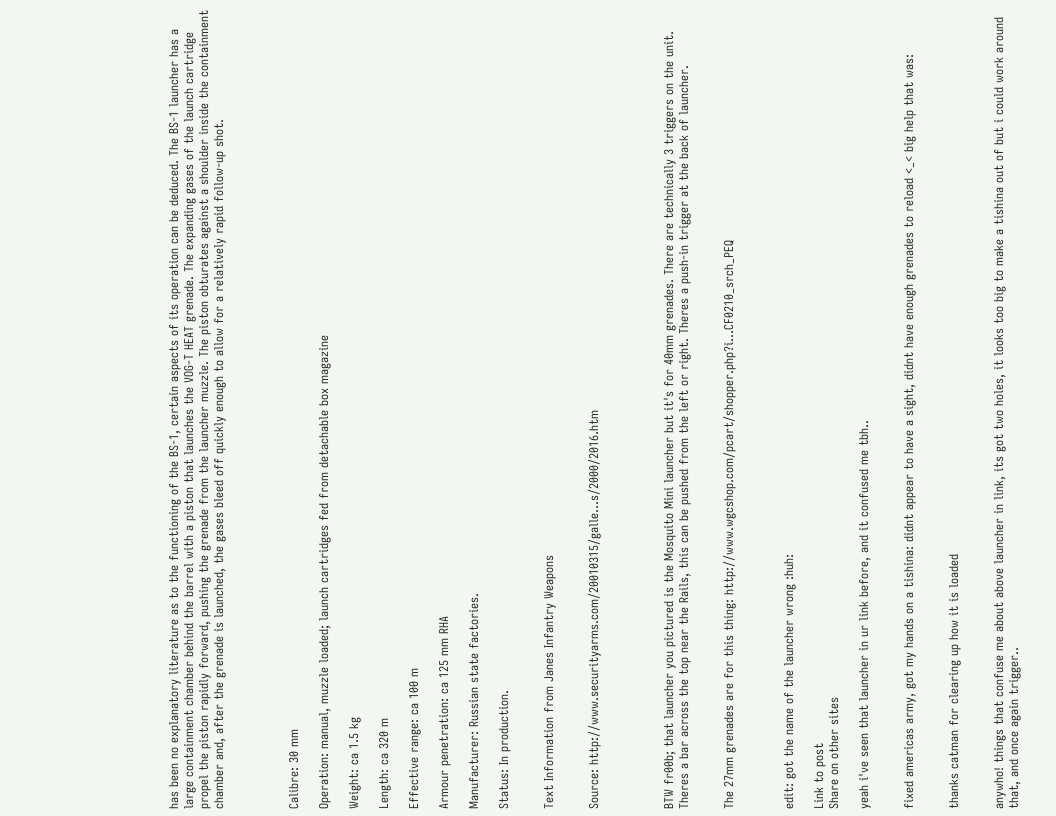has been no explanatory literature as to the functioning of the BS-1, certain aspects of its operation can be deduced. The BS-1 launcher has a large containment chamber behind the barrel with a piston that launches the VOG-T HEAT grenade. The expanding gases of the launch cartridge propel the piston rapidly forward, pushing the grenade from the launcher muzzle. The piston obturates against a shoulder inside the containment chamber and, after the grenade is launched, the gases bleed off quickly enough to allow for a relatively rapid follow-up shot.




Calibre: 30 mm

Operation: manual, muzzle loaded; launch cartridges fed from detachable box magazine

Weight: ca 1.5 kg

Length: ca 320 m

Effective range: ca 100 m

Armour penetration: ca 125 mm RHA

Manufacturer: Russian state factories.

Status: In production.


Text Information from Janes Infantry Weapons


Source: http://www.securityarms.com/20010315/galle...s/2000/2016.htm




BTW fr00b; that launcher you pictured is the Mosquito Mini launcher but it's for 40mm grenades. There are technically 3 triggers on the unit. Theres a bar across the top near the Rails, this can be pushed from the left or right. Theres a push-in trigger at the back of launcher.


The 27mm grenades are for this thing: http://www.wgcshop.com/pcart/shopper.php?i...CF0210_srch_PEQ



edit: got the name of the launcher wrong :huh:

Link to post
Share on other sites

yeah i've seen that launcher in ur link before, and it confused me tbh..


fixed americas army, got my hands on a tishina: didnt appear to have a sight, didnt have enough grenades to reload <_< big help that was:


thanks catman for clearing up how it is loaded


anywho! things that confuse me about above launcher in link, its got two holes, it looks too big to make a tishina out of but i could work around that, and once again trigger..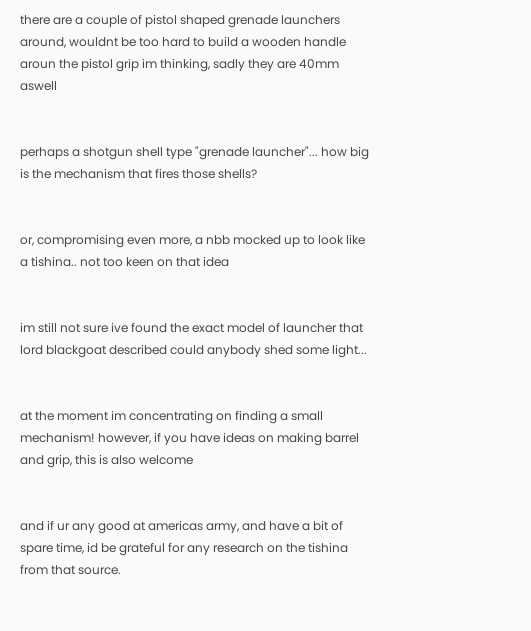there are a couple of pistol shaped grenade launchers around, wouldnt be too hard to build a wooden handle aroun the pistol grip im thinking, sadly they are 40mm aswell


perhaps a shotgun shell type "grenade launcher"... how big is the mechanism that fires those shells?


or, compromising even more, a nbb mocked up to look like a tishina.. not too keen on that idea


im still not sure ive found the exact model of launcher that lord blackgoat described could anybody shed some light...


at the moment im concentrating on finding a small mechanism! however, if you have ideas on making barrel and grip, this is also welcome


and if ur any good at americas army, and have a bit of spare time, id be grateful for any research on the tishina from that source.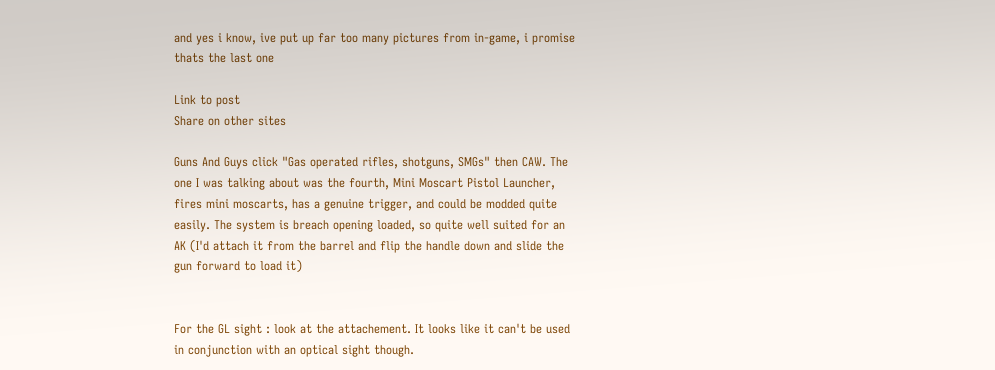and yes i know, ive put up far too many pictures from in-game, i promise thats the last one

Link to post
Share on other sites

Guns And Guys click "Gas operated rifles, shotguns, SMGs" then CAW. The one I was talking about was the fourth, Mini Moscart Pistol Launcher, fires mini moscarts, has a genuine trigger, and could be modded quite easily. The system is breach opening loaded, so quite well suited for an AK (I'd attach it from the barrel and flip the handle down and slide the gun forward to load it)


For the GL sight : look at the attachement. It looks like it can't be used in conjunction with an optical sight though.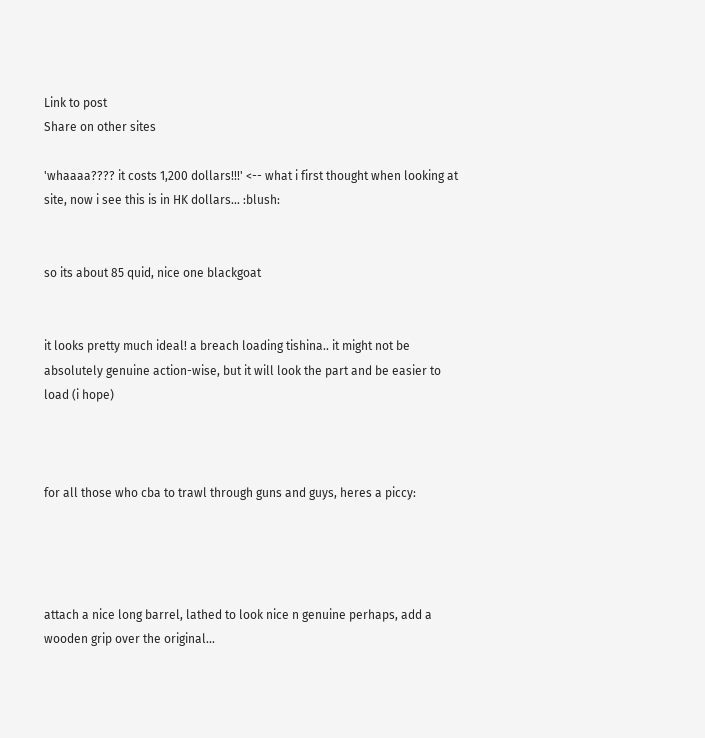Link to post
Share on other sites

'whaaaa???? it costs 1,200 dollars!!!' <-- what i first thought when looking at site, now i see this is in HK dollars... :blush:


so its about 85 quid, nice one blackgoat


it looks pretty much ideal! a breach loading tishina.. it might not be absolutely genuine action-wise, but it will look the part and be easier to load (i hope)



for all those who cba to trawl through guns and guys, heres a piccy:




attach a nice long barrel, lathed to look nice n genuine perhaps, add a wooden grip over the original...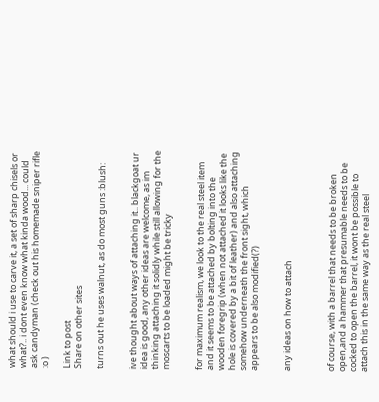what should i use to carve it, a set of sharp chisels or what?.. i dont even know what kinda wood... could ask candyman (check out his homemade sniper rifle :o )

Link to post
Share on other sites

turns out he uses walnut, as do most guns :blush:


ive thought about ways of attaching it.. blackgoat ur idea is good, any other ideas are welcome, as im thinking attaching it solidly while still allowing for the moscarts to be loaded might be tricky


for maximum realism, we look to the real steel item and it seems to be attached by bolting into the wooden foregrip (when not attached it looks like the hole is covered by a bit of leather) and also attaching somehow underneath the front sight, which appears to be also modified(?)


any ideas on how to attach



of course, with a barrel that needs to be broken open,and a hammer that presumable needs to be cocked to open the barrel, it wont be possible to attach this in the same way as the real steel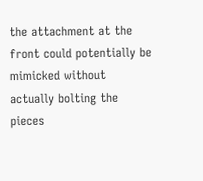the attachment at the front could potentially be mimicked without actually bolting the pieces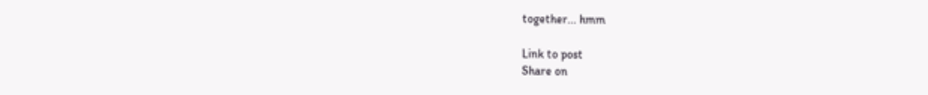together... hmm

Link to post
Share on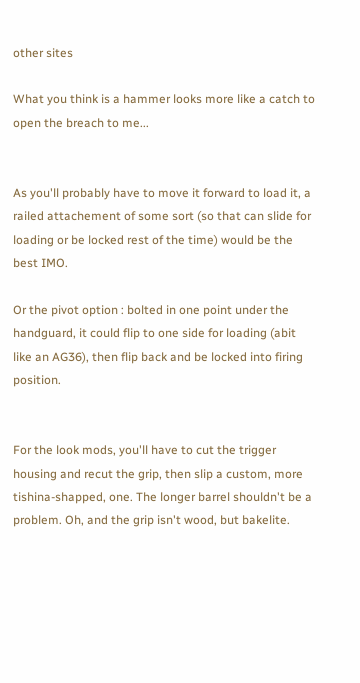other sites

What you think is a hammer looks more like a catch to open the breach to me...


As you'll probably have to move it forward to load it, a railed attachement of some sort (so that can slide for loading or be locked rest of the time) would be the best IMO.

Or the pivot option : bolted in one point under the handguard, it could flip to one side for loading (abit like an AG36), then flip back and be locked into firing position.


For the look mods, you'll have to cut the trigger housing and recut the grip, then slip a custom, more tishina-shapped, one. The longer barrel shouldn't be a problem. Oh, and the grip isn't wood, but bakelite.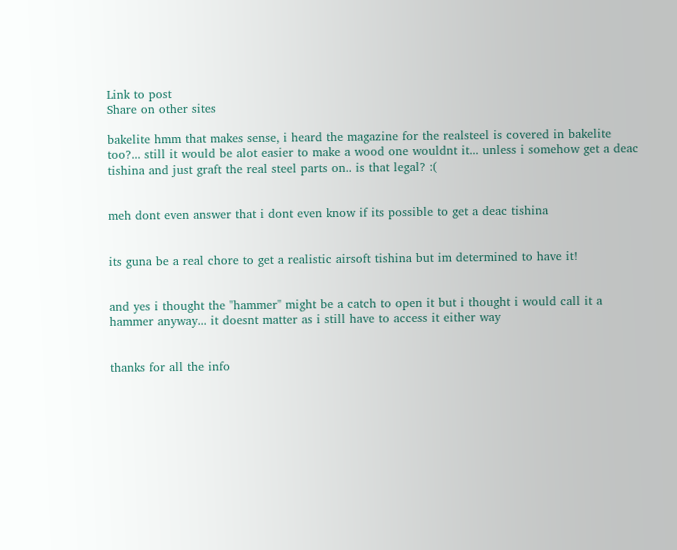Link to post
Share on other sites

bakelite hmm that makes sense, i heard the magazine for the realsteel is covered in bakelite too?... still it would be alot easier to make a wood one wouldnt it... unless i somehow get a deac tishina and just graft the real steel parts on.. is that legal? :(


meh dont even answer that i dont even know if its possible to get a deac tishina


its guna be a real chore to get a realistic airsoft tishina but im determined to have it!


and yes i thought the "hammer" might be a catch to open it but i thought i would call it a hammer anyway... it doesnt matter as i still have to access it either way


thanks for all the info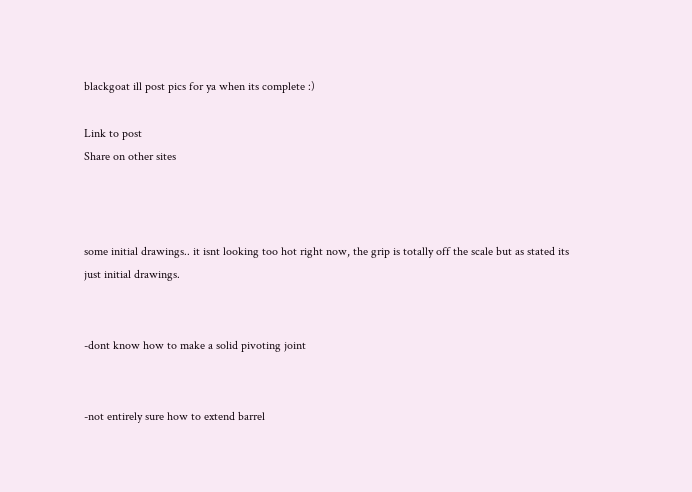blackgoat ill post pics for ya when its complete :)

Link to post
Share on other sites



some initial drawings.. it isnt looking too hot right now, the grip is totally off the scale but as stated its just initial drawings.


-dont know how to make a solid pivoting joint


-not entirely sure how to extend barrel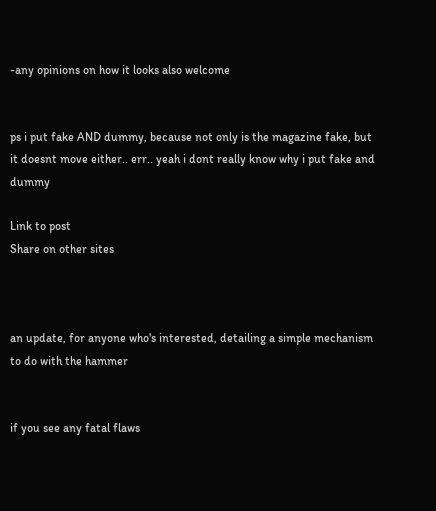-any opinions on how it looks also welcome


ps i put fake AND dummy, because not only is the magazine fake, but it doesnt move either.. err.. yeah i dont really know why i put fake and dummy

Link to post
Share on other sites



an update, for anyone who's interested, detailing a simple mechanism to do with the hammer


if you see any fatal flaws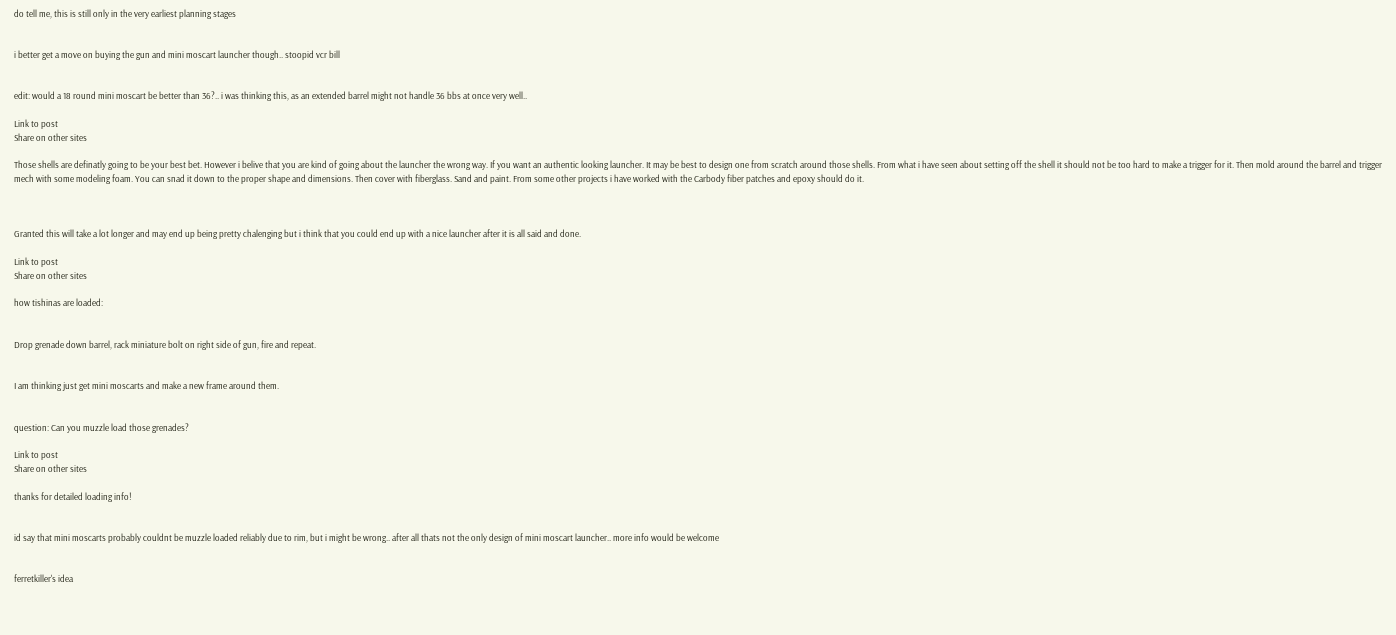do tell me, this is still only in the very earliest planning stages


i better get a move on buying the gun and mini moscart launcher though.. stoopid vcr bill


edit: would a 18 round mini moscart be better than 36?.. i was thinking this, as an extended barrel might not handle 36 bbs at once very well..

Link to post
Share on other sites

Those shells are definatly going to be your best bet. However i belive that you are kind of going about the launcher the wrong way. If you want an authentic looking launcher. It may be best to design one from scratch around those shells. From what i have seen about setting off the shell it should not be too hard to make a trigger for it. Then mold around the barrel and trigger mech with some modeling foam. You can snad it down to the proper shape and dimensions. Then cover with fiberglass. Sand and paint. From some other projects i have worked with the Carbody fiber patches and epoxy should do it.



Granted this will take a lot longer and may end up being pretty chalenging but i think that you could end up with a nice launcher after it is all said and done.

Link to post
Share on other sites

how tishinas are loaded:


Drop grenade down barrel, rack miniature bolt on right side of gun, fire and repeat.


I am thinking just get mini moscarts and make a new frame around them.


question: Can you muzzle load those grenades?

Link to post
Share on other sites

thanks for detailed loading info!


id say that mini moscarts probably couldnt be muzzle loaded reliably due to rim, but i might be wrong.. after all thats not the only design of mini moscart launcher.. more info would be welcome


ferretkiller's idea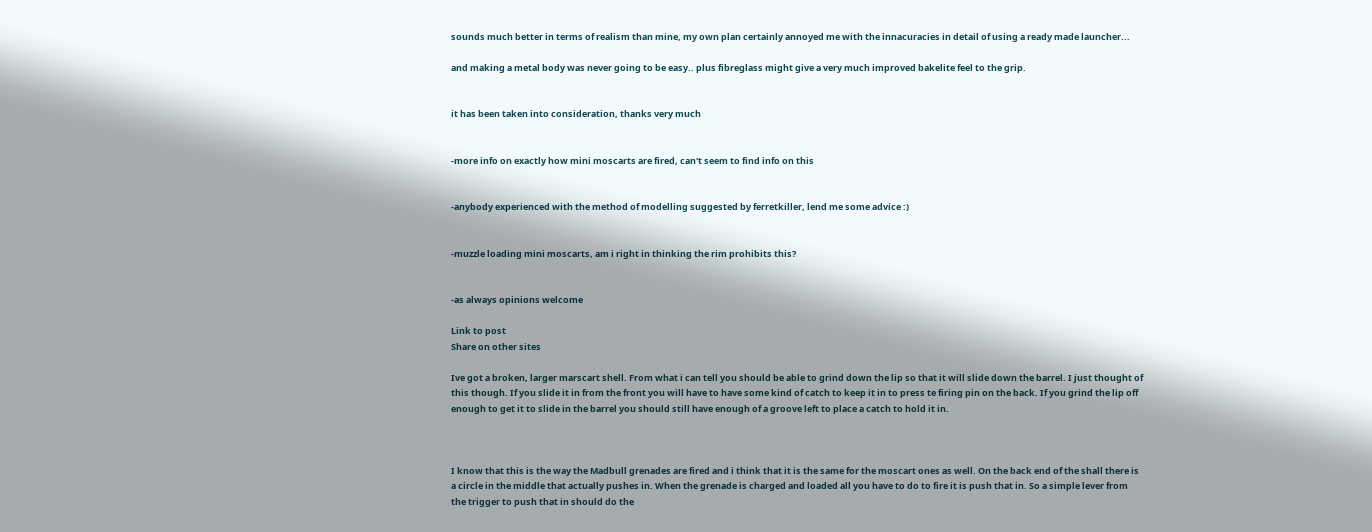sounds much better in terms of realism than mine, my own plan certainly annoyed me with the innacuracies in detail of using a ready made launcher...

and making a metal body was never going to be easy.. plus fibreglass might give a very much improved bakelite feel to the grip.


it has been taken into consideration, thanks very much


-more info on exactly how mini moscarts are fired, can't seem to find info on this


-anybody experienced with the method of modelling suggested by ferretkiller, lend me some advice :)


-muzzle loading mini moscarts, am i right in thinking the rim prohibits this?


-as always opinions welcome

Link to post
Share on other sites

Ive got a broken, larger marscart shell. From what i can tell you should be able to grind down the lip so that it will slide down the barrel. I just thought of this though. If you slide it in from the front you will have to have some kind of catch to keep it in to press te firing pin on the back. If you grind the lip off enough to get it to slide in the barrel you should still have enough of a groove left to place a catch to hold it in.



I know that this is the way the Madbull grenades are fired and i think that it is the same for the moscart ones as well. On the back end of the shall there is a circle in the middle that actually pushes in. When the grenade is charged and loaded all you have to do to fire it is push that in. So a simple lever from the trigger to push that in should do the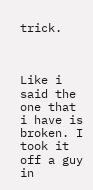trick.



Like i said the one that i have is broken. I took it off a guy in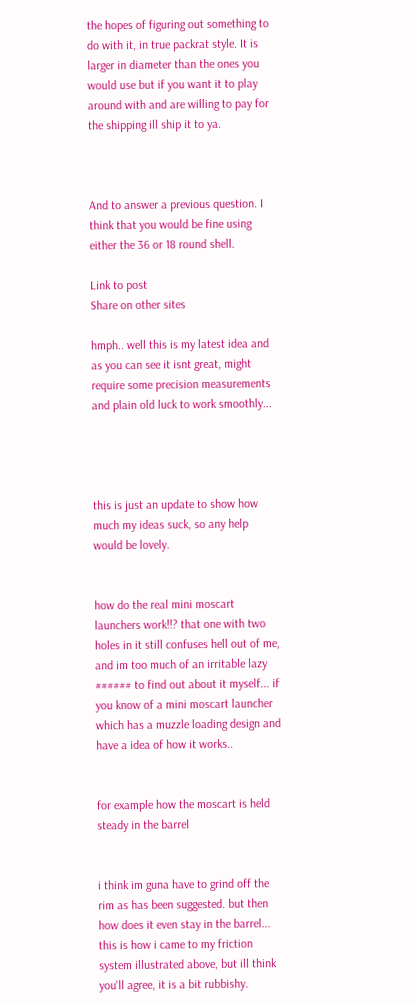the hopes of figuring out something to do with it, in true packrat style. It is larger in diameter than the ones you would use but if you want it to play around with and are willing to pay for the shipping ill ship it to ya.



And to answer a previous question. I think that you would be fine using either the 36 or 18 round shell.

Link to post
Share on other sites

hmph.. well this is my latest idea and as you can see it isnt great, might require some precision measurements and plain old luck to work smoothly...




this is just an update to show how much my ideas suck, so any help would be lovely.


how do the real mini moscart launchers work!!? that one with two holes in it still confuses hell out of me, and im too much of an irritable lazy ###### to find out about it myself... if you know of a mini moscart launcher which has a muzzle loading design and have a idea of how it works..


for example how the moscart is held steady in the barrel


i think im guna have to grind off the rim as has been suggested. but then how does it even stay in the barrel... this is how i came to my friction system illustrated above, but ill think you'll agree, it is a bit rubbishy.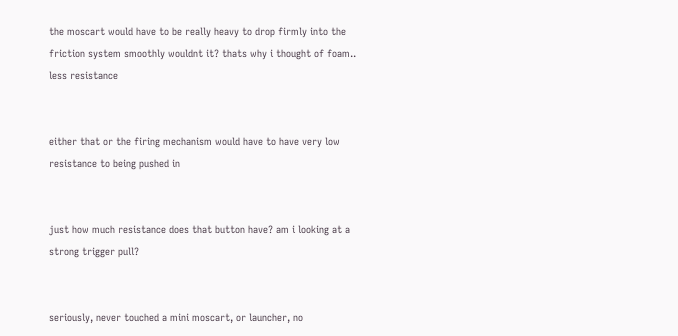the moscart would have to be really heavy to drop firmly into the friction system smoothly wouldnt it? thats why i thought of foam.. less resistance


either that or the firing mechanism would have to have very low resistance to being pushed in


just how much resistance does that button have? am i looking at a strong trigger pull?


seriously, never touched a mini moscart, or launcher, no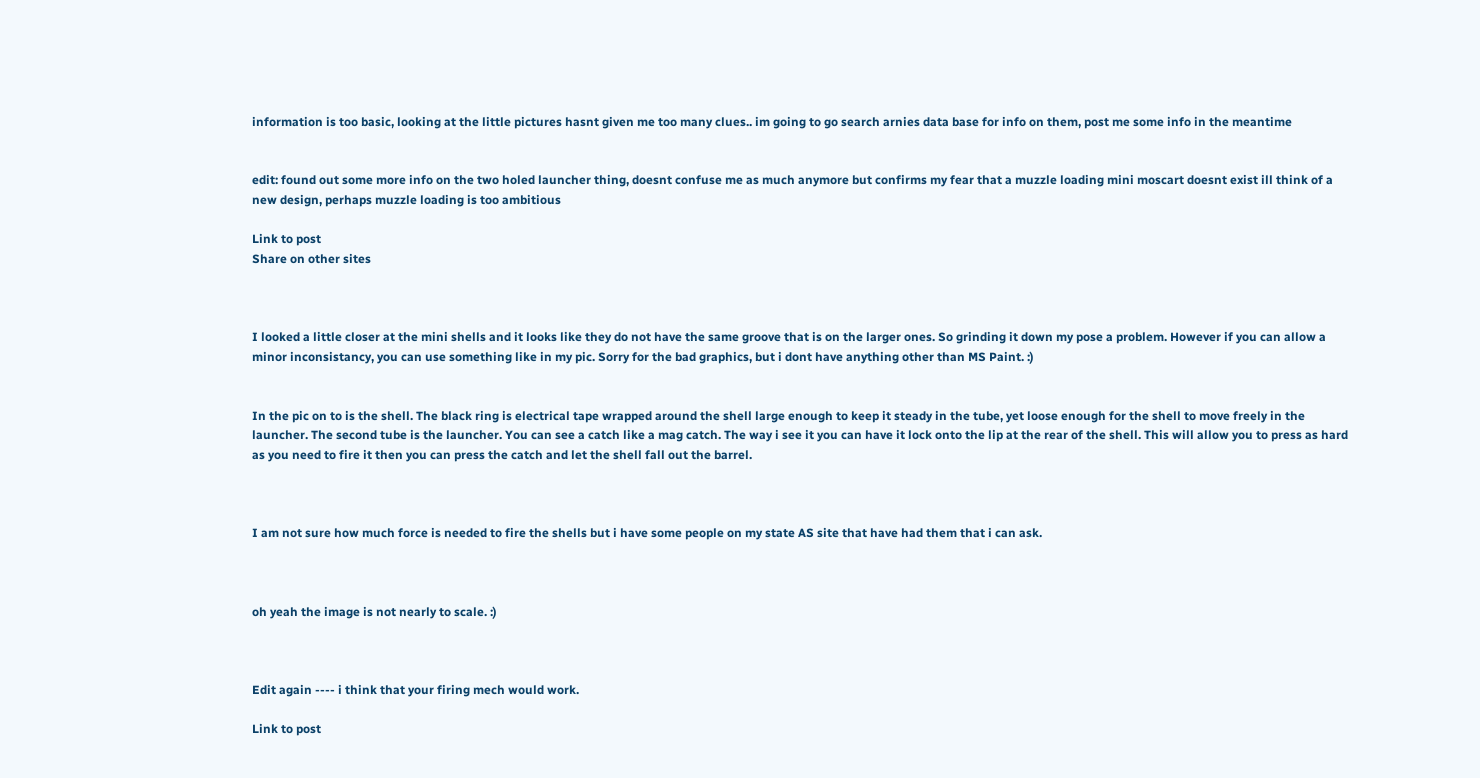information is too basic, looking at the little pictures hasnt given me too many clues.. im going to go search arnies data base for info on them, post me some info in the meantime


edit: found out some more info on the two holed launcher thing, doesnt confuse me as much anymore but confirms my fear that a muzzle loading mini moscart doesnt exist ill think of a new design, perhaps muzzle loading is too ambitious

Link to post
Share on other sites



I looked a little closer at the mini shells and it looks like they do not have the same groove that is on the larger ones. So grinding it down my pose a problem. However if you can allow a minor inconsistancy, you can use something like in my pic. Sorry for the bad graphics, but i dont have anything other than MS Paint. :)


In the pic on to is the shell. The black ring is electrical tape wrapped around the shell large enough to keep it steady in the tube, yet loose enough for the shell to move freely in the launcher. The second tube is the launcher. You can see a catch like a mag catch. The way i see it you can have it lock onto the lip at the rear of the shell. This will allow you to press as hard as you need to fire it then you can press the catch and let the shell fall out the barrel.



I am not sure how much force is needed to fire the shells but i have some people on my state AS site that have had them that i can ask.



oh yeah the image is not nearly to scale. :)



Edit again ---- i think that your firing mech would work.

Link to post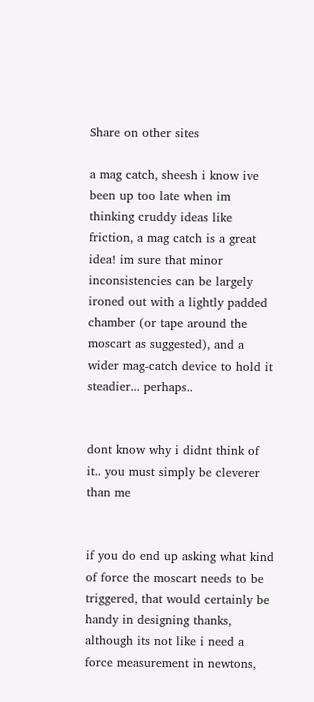Share on other sites

a mag catch, sheesh i know ive been up too late when im thinking cruddy ideas like friction, a mag catch is a great idea! im sure that minor inconsistencies can be largely ironed out with a lightly padded chamber (or tape around the moscart as suggested), and a wider mag-catch device to hold it steadier... perhaps..


dont know why i didnt think of it.. you must simply be cleverer than me


if you do end up asking what kind of force the moscart needs to be triggered, that would certainly be handy in designing thanks, although its not like i need a force measurement in newtons,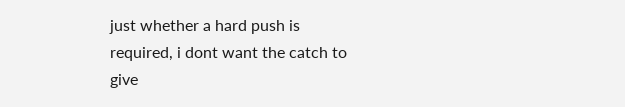just whether a hard push is required, i dont want the catch to give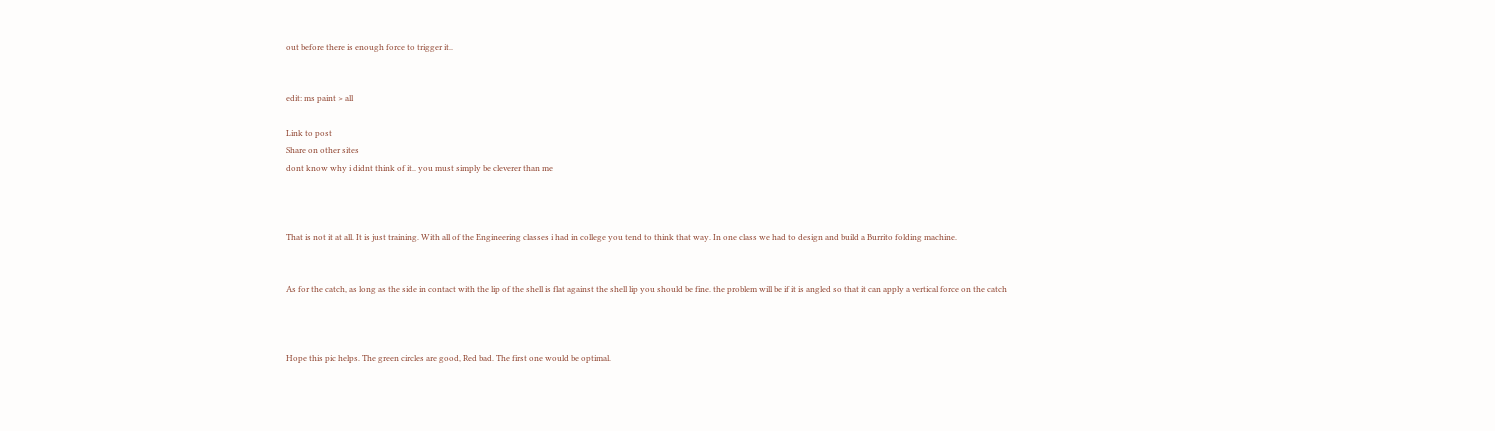out before there is enough force to trigger it..


edit: ms paint > all

Link to post
Share on other sites
dont know why i didnt think of it.. you must simply be cleverer than me



That is not it at all. It is just training. With all of the Engineering classes i had in college you tend to think that way. In one class we had to design and build a Burrito folding machine.


As for the catch, as long as the side in contact with the lip of the shell is flat against the shell lip you should be fine. the problem will be if it is angled so that it can apply a vertical force on the catch



Hope this pic helps. The green circles are good, Red bad. The first one would be optimal.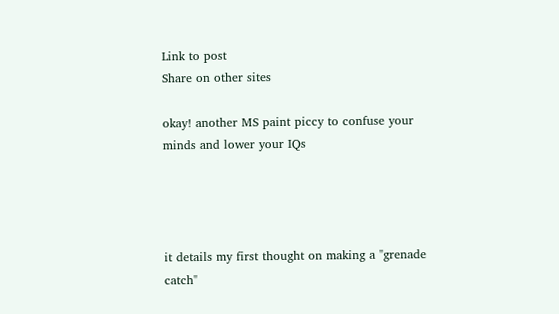Link to post
Share on other sites

okay! another MS paint piccy to confuse your minds and lower your IQs




it details my first thought on making a "grenade catch"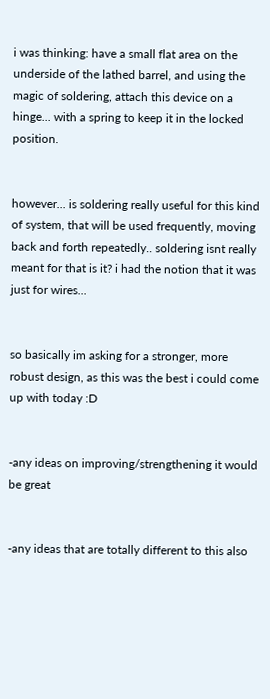i was thinking: have a small flat area on the underside of the lathed barrel, and using the magic of soldering, attach this device on a hinge... with a spring to keep it in the locked position.


however... is soldering really useful for this kind of system, that will be used frequently, moving back and forth repeatedly.. soldering isnt really meant for that is it? i had the notion that it was just for wires...


so basically im asking for a stronger, more robust design, as this was the best i could come up with today :D


-any ideas on improving/strengthening it would be great


-any ideas that are totally different to this also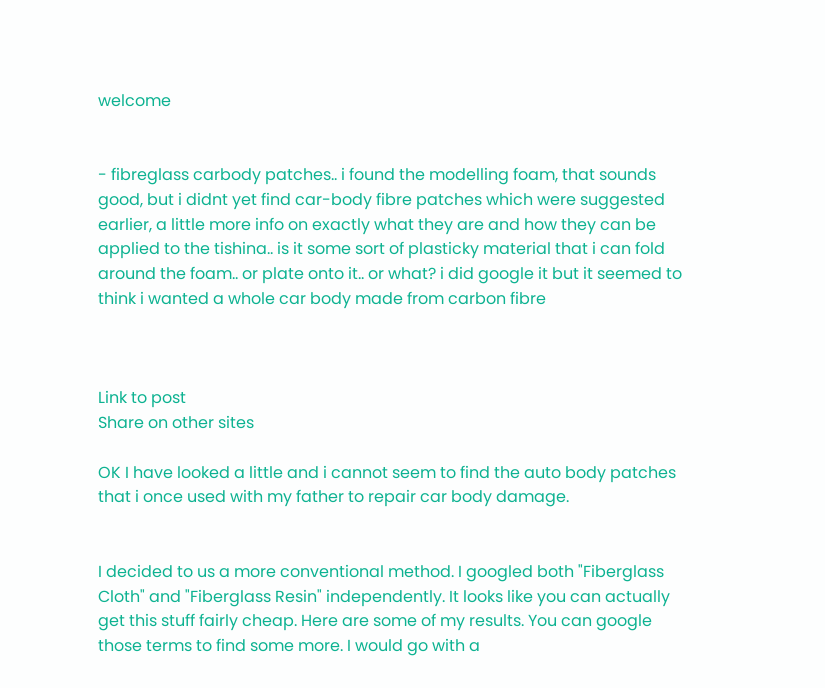welcome


- fibreglass carbody patches.. i found the modelling foam, that sounds good, but i didnt yet find car-body fibre patches which were suggested earlier, a little more info on exactly what they are and how they can be applied to the tishina.. is it some sort of plasticky material that i can fold around the foam.. or plate onto it.. or what? i did google it but it seemed to think i wanted a whole car body made from carbon fibre



Link to post
Share on other sites

OK I have looked a little and i cannot seem to find the auto body patches that i once used with my father to repair car body damage.


I decided to us a more conventional method. I googled both "Fiberglass Cloth" and "Fiberglass Resin" independently. It looks like you can actually get this stuff fairly cheap. Here are some of my results. You can google those terms to find some more. I would go with a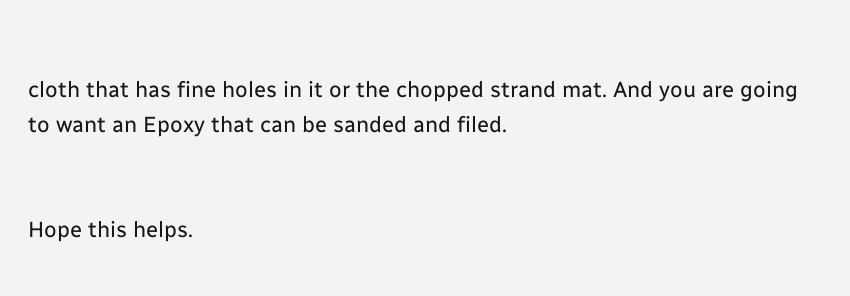cloth that has fine holes in it or the chopped strand mat. And you are going to want an Epoxy that can be sanded and filed.


Hope this helps.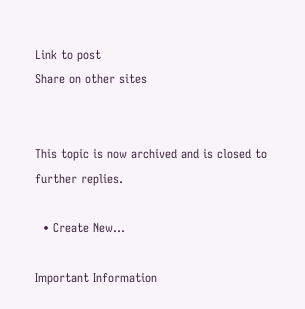Link to post
Share on other sites


This topic is now archived and is closed to further replies.

  • Create New...

Important Information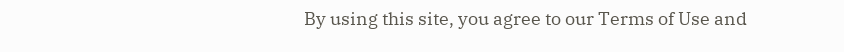By using this site, you agree to our Terms of Use and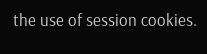the use of session cookies.